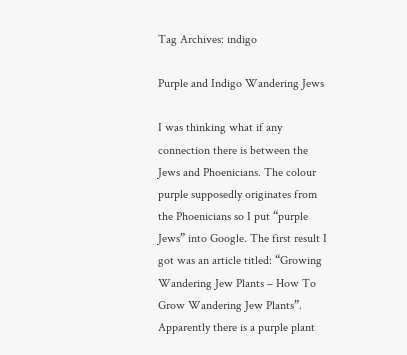Tag Archives: indigo

Purple and Indigo Wandering Jews

I was thinking what if any connection there is between the Jews and Phoenicians. The colour purple supposedly originates from the Phoenicians so I put “purple Jews” into Google. The first result I got was an article titled: “Growing Wandering Jew Plants – How To Grow Wandering Jew Plants”. Apparently there is a purple plant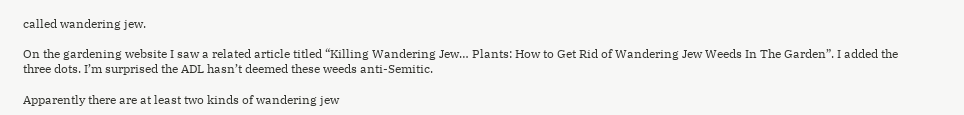called wandering jew.

On the gardening website I saw a related article titled “Killing Wandering Jew… Plants: How to Get Rid of Wandering Jew Weeds In The Garden”. I added the three dots. I’m surprised the ADL hasn’t deemed these weeds anti-Semitic.

Apparently there are at least two kinds of wandering jew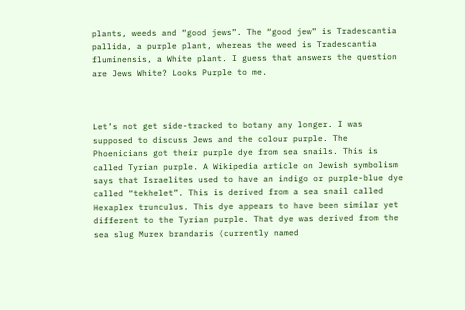plants, weeds and “good jews”. The “good jew” is Tradescantia pallida, a purple plant, whereas the weed is Tradescantia fluminensis, a White plant. I guess that answers the question are Jews White? Looks Purple to me.



Let’s not get side-tracked to botany any longer. I was supposed to discuss Jews and the colour purple. The Phoenicians got their purple dye from sea snails. This is called Tyrian purple. A Wikipedia article on Jewish symbolism says that Israelites used to have an indigo or purple-blue dye called “tekhelet”. This is derived from a sea snail called Hexaplex trunculus. This dye appears to have been similar yet different to the Tyrian purple. That dye was derived from the sea slug Murex brandaris (currently named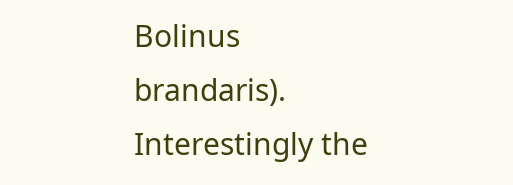Bolinus brandaris). Interestingly the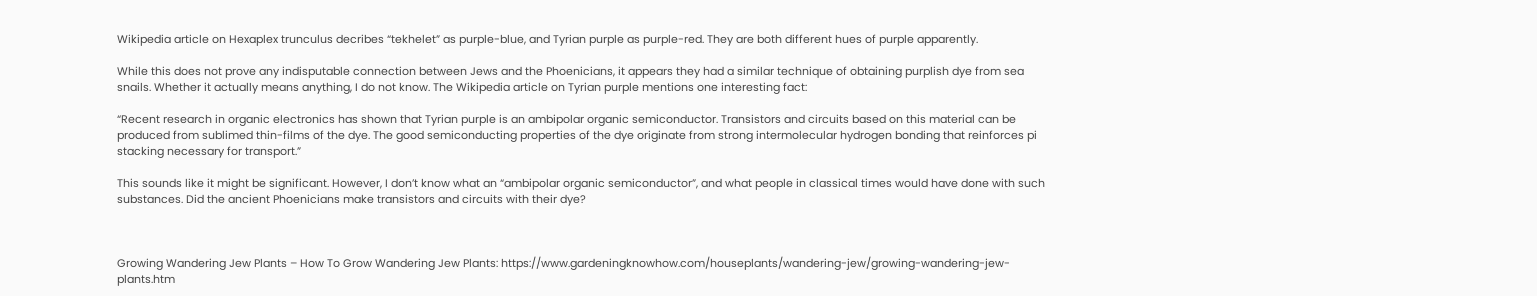Wikipedia article on Hexaplex trunculus decribes “tekhelet” as purple-blue, and Tyrian purple as purple-red. They are both different hues of purple apparently.

While this does not prove any indisputable connection between Jews and the Phoenicians, it appears they had a similar technique of obtaining purplish dye from sea snails. Whether it actually means anything, I do not know. The Wikipedia article on Tyrian purple mentions one interesting fact:

“Recent research in organic electronics has shown that Tyrian purple is an ambipolar organic semiconductor. Transistors and circuits based on this material can be produced from sublimed thin-films of the dye. The good semiconducting properties of the dye originate from strong intermolecular hydrogen bonding that reinforces pi stacking necessary for transport.”

This sounds like it might be significant. However, I don’t know what an “ambipolar organic semiconductor”, and what people in classical times would have done with such substances. Did the ancient Phoenicians make transistors and circuits with their dye?



Growing Wandering Jew Plants – How To Grow Wandering Jew Plants: https://www.gardeningknowhow.com/houseplants/wandering-jew/growing-wandering-jew-plants.htm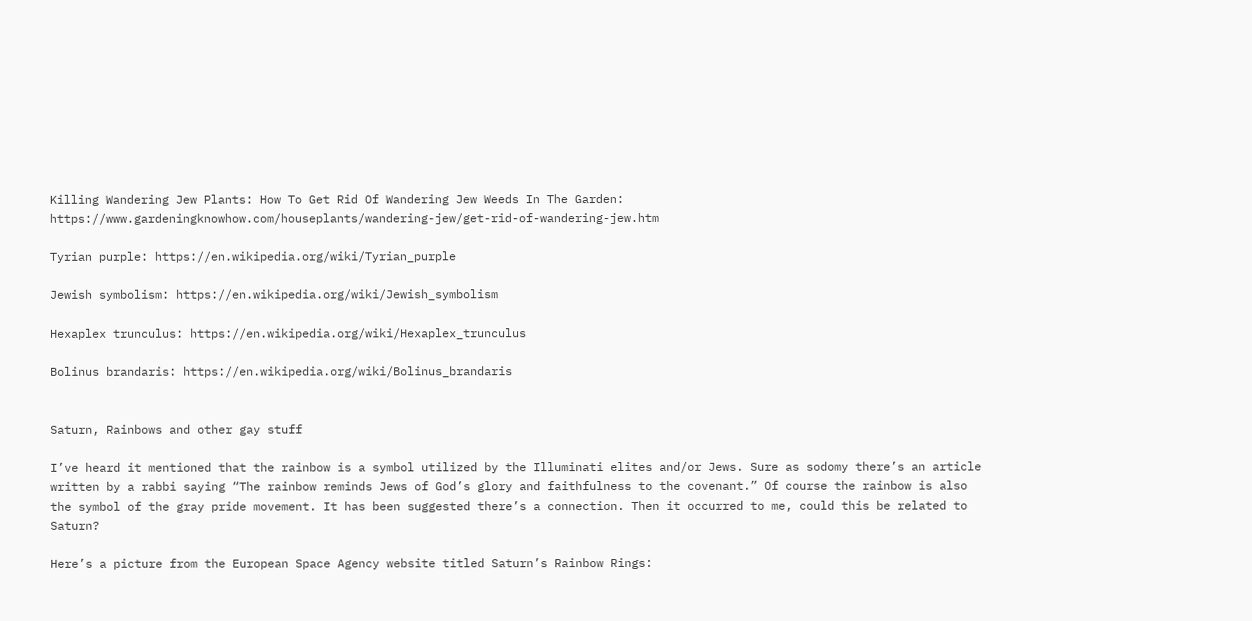Killing Wandering Jew Plants: How To Get Rid Of Wandering Jew Weeds In The Garden: https://www.gardeningknowhow.com/houseplants/wandering-jew/get-rid-of-wandering-jew.htm

Tyrian purple: https://en.wikipedia.org/wiki/Tyrian_purple

Jewish symbolism: https://en.wikipedia.org/wiki/Jewish_symbolism

Hexaplex trunculus: https://en.wikipedia.org/wiki/Hexaplex_trunculus

Bolinus brandaris: https://en.wikipedia.org/wiki/Bolinus_brandaris


Saturn, Rainbows and other gay stuff

I’ve heard it mentioned that the rainbow is a symbol utilized by the Illuminati elites and/or Jews. Sure as sodomy there’s an article written by a rabbi saying “The rainbow reminds Jews of God’s glory and faithfulness to the covenant.” Of course the rainbow is also the symbol of the gray pride movement. It has been suggested there’s a connection. Then it occurred to me, could this be related to Saturn?

Here’s a picture from the European Space Agency website titled Saturn’s Rainbow Rings: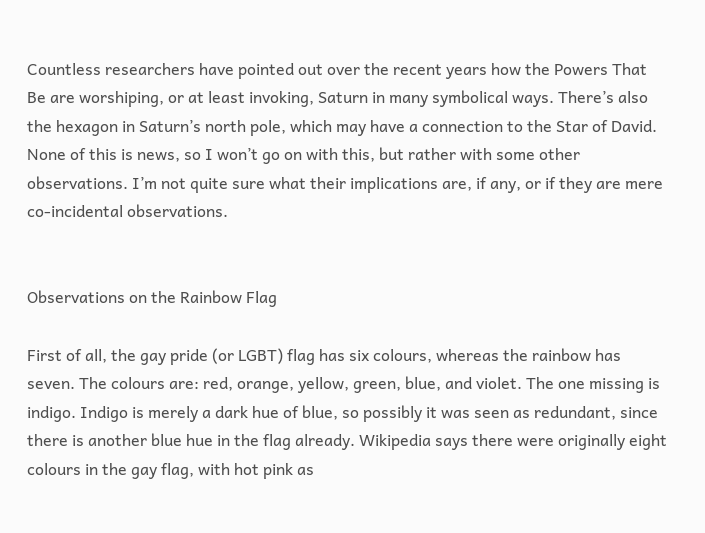Countless researchers have pointed out over the recent years how the Powers That Be are worshiping, or at least invoking, Saturn in many symbolical ways. There’s also the hexagon in Saturn’s north pole, which may have a connection to the Star of David. None of this is news, so I won’t go on with this, but rather with some other observations. I’m not quite sure what their implications are, if any, or if they are mere co-incidental observations.


Observations on the Rainbow Flag

First of all, the gay pride (or LGBT) flag has six colours, whereas the rainbow has seven. The colours are: red, orange, yellow, green, blue, and violet. The one missing is indigo. Indigo is merely a dark hue of blue, so possibly it was seen as redundant, since there is another blue hue in the flag already. Wikipedia says there were originally eight colours in the gay flag, with hot pink as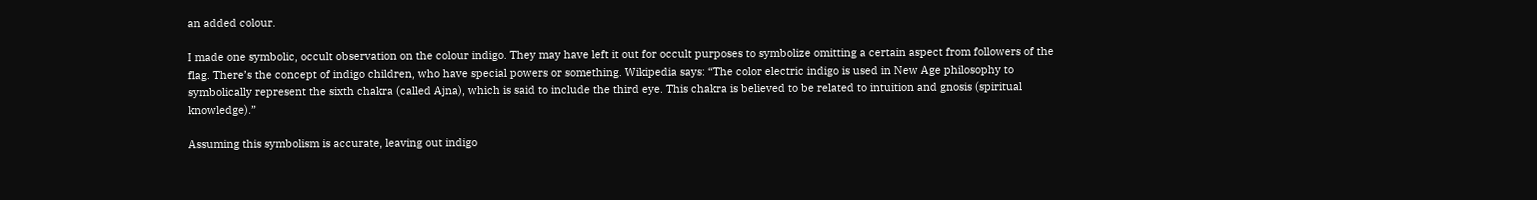an added colour.

I made one symbolic, occult observation on the colour indigo. They may have left it out for occult purposes to symbolize omitting a certain aspect from followers of the flag. There’s the concept of indigo children, who have special powers or something. Wikipedia says: “The color electric indigo is used in New Age philosophy to symbolically represent the sixth chakra (called Ajna), which is said to include the third eye. This chakra is believed to be related to intuition and gnosis (spiritual knowledge).”

Assuming this symbolism is accurate, leaving out indigo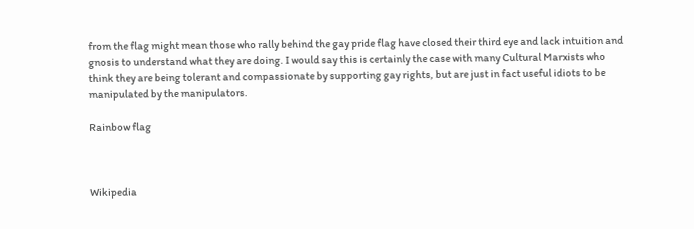from the flag might mean those who rally behind the gay pride flag have closed their third eye and lack intuition and gnosis to understand what they are doing. I would say this is certainly the case with many Cultural Marxists who think they are being tolerant and compassionate by supporting gay rights, but are just in fact useful idiots to be manipulated by the manipulators.

Rainbow flag



Wikipedia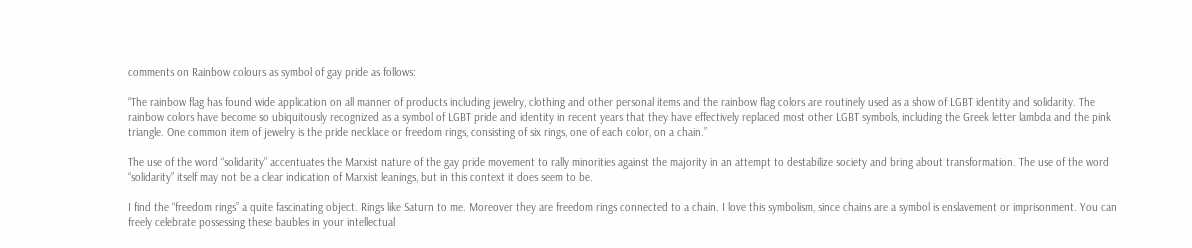comments on Rainbow colours as symbol of gay pride as follows:

“The rainbow flag has found wide application on all manner of products including jewelry, clothing and other personal items and the rainbow flag colors are routinely used as a show of LGBT identity and solidarity. The rainbow colors have become so ubiquitously recognized as a symbol of LGBT pride and identity in recent years that they have effectively replaced most other LGBT symbols, including the Greek letter lambda and the pink triangle. One common item of jewelry is the pride necklace or freedom rings, consisting of six rings, one of each color, on a chain.”

The use of the word “solidarity” accentuates the Marxist nature of the gay pride movement to rally minorities against the majority in an attempt to destabilize society and bring about transformation. The use of the word “solidarity” itself may not be a clear indication of Marxist leanings, but in this context it does seem to be.

I find the “freedom rings” a quite fascinating object. Rings like Saturn to me. Moreover they are freedom rings connected to a chain. I love this symbolism, since chains are a symbol is enslavement or imprisonment. You can freely celebrate possessing these baubles in your intellectual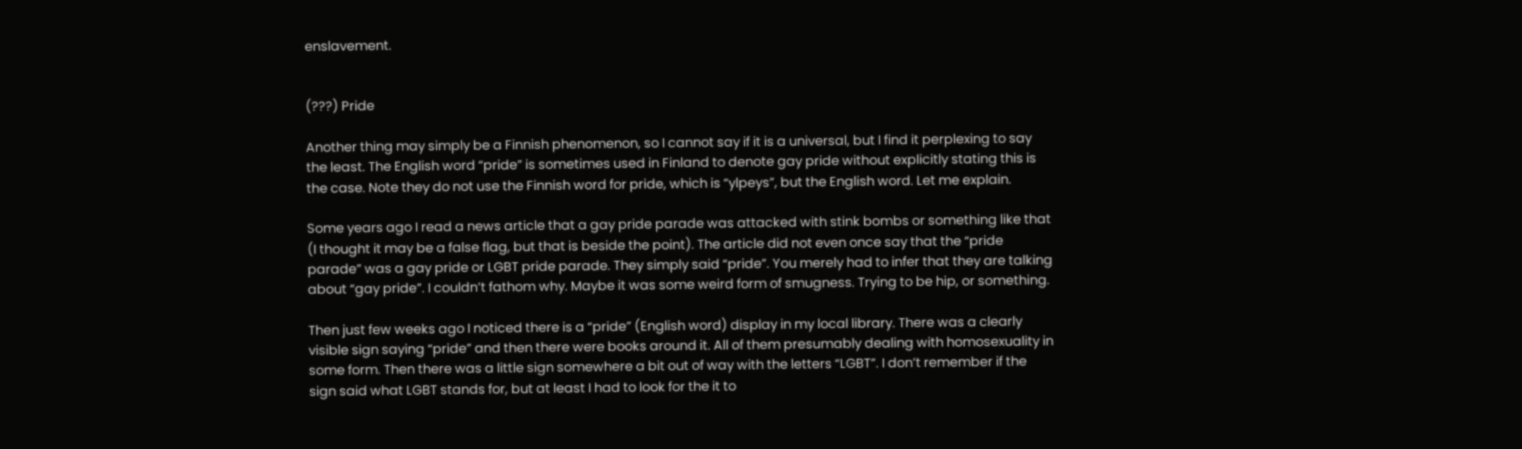enslavement.


(???) Pride

Another thing may simply be a Finnish phenomenon, so I cannot say if it is a universal, but I find it perplexing to say the least. The English word “pride” is sometimes used in Finland to denote gay pride without explicitly stating this is the case. Note they do not use the Finnish word for pride, which is “ylpeys”, but the English word. Let me explain.

Some years ago I read a news article that a gay pride parade was attacked with stink bombs or something like that (I thought it may be a false flag, but that is beside the point). The article did not even once say that the “pride parade” was a gay pride or LGBT pride parade. They simply said “pride”. You merely had to infer that they are talking about “gay pride”. I couldn’t fathom why. Maybe it was some weird form of smugness. Trying to be hip, or something.

Then just few weeks ago I noticed there is a “pride” (English word) display in my local library. There was a clearly visible sign saying “pride” and then there were books around it. All of them presumably dealing with homosexuality in some form. Then there was a little sign somewhere a bit out of way with the letters “LGBT”. I don’t remember if the sign said what LGBT stands for, but at least I had to look for the it to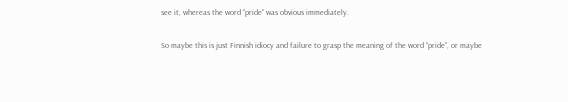see it, whereas the word “pride” was obvious immediately.

So maybe this is just Finnish idiocy and failure to grasp the meaning of the word “pride”, or maybe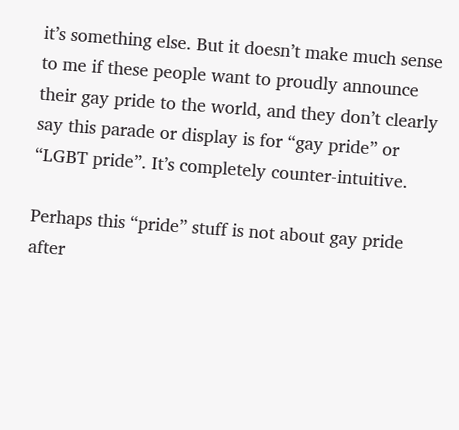it’s something else. But it doesn’t make much sense to me if these people want to proudly announce their gay pride to the world, and they don’t clearly say this parade or display is for “gay pride” or “LGBT pride”. It’s completely counter-intuitive.

Perhaps this “pride” stuff is not about gay pride after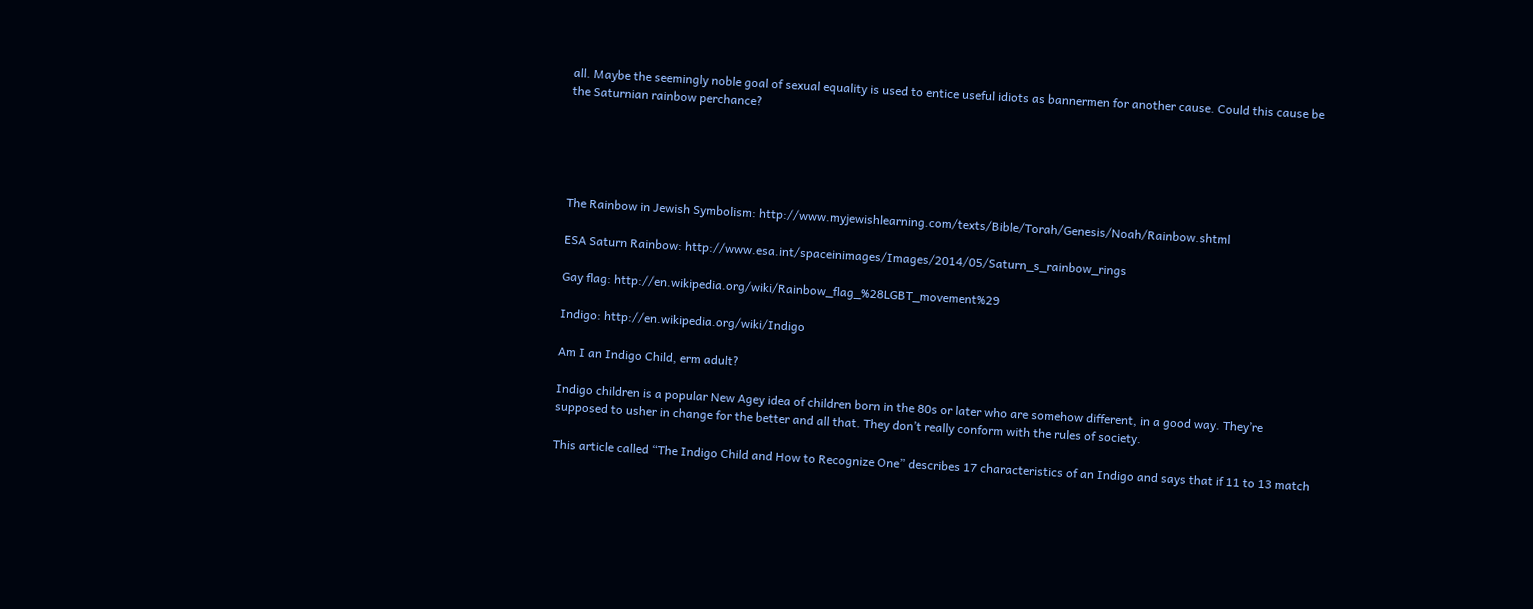all. Maybe the seemingly noble goal of sexual equality is used to entice useful idiots as bannermen for another cause. Could this cause be the Saturnian rainbow perchance?





The Rainbow in Jewish Symbolism: http://www.myjewishlearning.com/texts/Bible/Torah/Genesis/Noah/Rainbow.shtml

ESA Saturn Rainbow: http://www.esa.int/spaceinimages/Images/2014/05/Saturn_s_rainbow_rings

Gay flag: http://en.wikipedia.org/wiki/Rainbow_flag_%28LGBT_movement%29

Indigo: http://en.wikipedia.org/wiki/Indigo

Am I an Indigo Child, erm adult?

Indigo children is a popular New Agey idea of children born in the 80s or later who are somehow different, in a good way. They’re supposed to usher in change for the better and all that. They don’t really conform with the rules of society.

This article called “The Indigo Child and How to Recognize One” describes 17 characteristics of an Indigo and says that if 11 to 13 match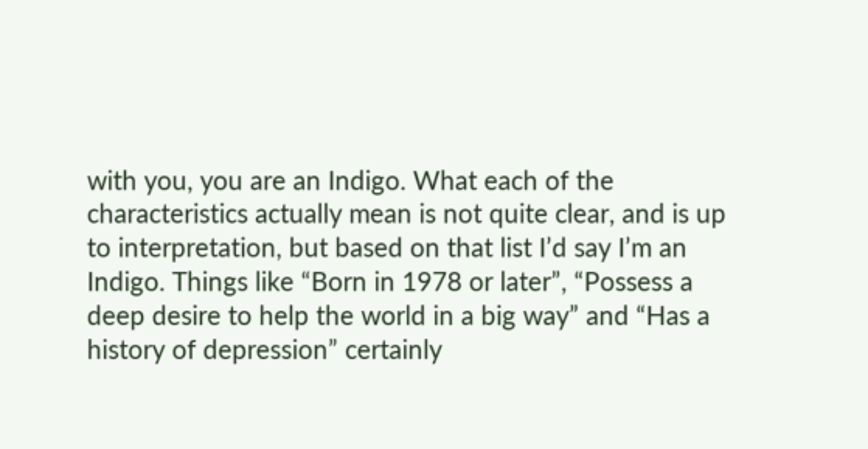with you, you are an Indigo. What each of the characteristics actually mean is not quite clear, and is up to interpretation, but based on that list I’d say I’m an Indigo. Things like “Born in 1978 or later”, “Possess a deep desire to help the world in a big way” and “Has a history of depression” certainly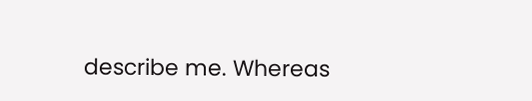describe me. Whereas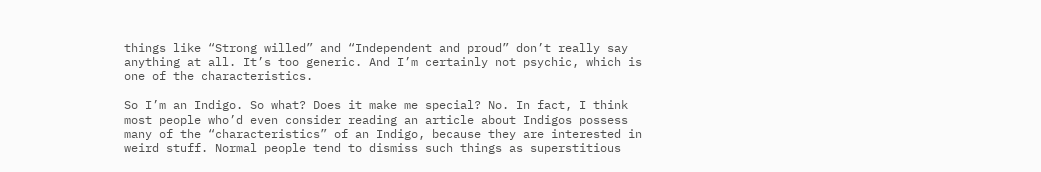things like “Strong willed” and “Independent and proud” don’t really say anything at all. It’s too generic. And I’m certainly not psychic, which is one of the characteristics.

So I’m an Indigo. So what? Does it make me special? No. In fact, I think most people who’d even consider reading an article about Indigos possess many of the “characteristics” of an Indigo, because they are interested in weird stuff. Normal people tend to dismiss such things as superstitious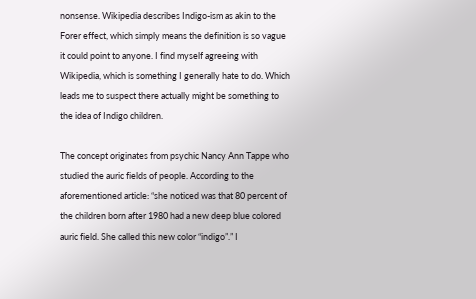nonsense. Wikipedia describes Indigo-ism as akin to the Forer effect, which simply means the definition is so vague it could point to anyone. I find myself agreeing with Wikipedia, which is something I generally hate to do. Which leads me to suspect there actually might be something to the idea of Indigo children.

The concept originates from psychic Nancy Ann Tappe who studied the auric fields of people. According to the aforementioned article: “she noticed was that 80 percent of the children born after 1980 had a new deep blue colored auric field. She called this new color “indigo”.” I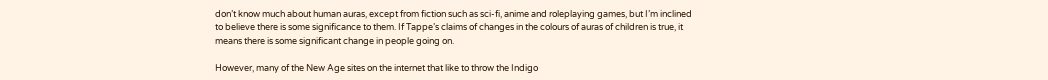don’t know much about human auras, except from fiction such as sci-fi, anime and roleplaying games, but I’m inclined to believe there is some significance to them. If Tappe’s claims of changes in the colours of auras of children is true, it means there is some significant change in people going on.

However, many of the New Age sites on the internet that like to throw the Indigo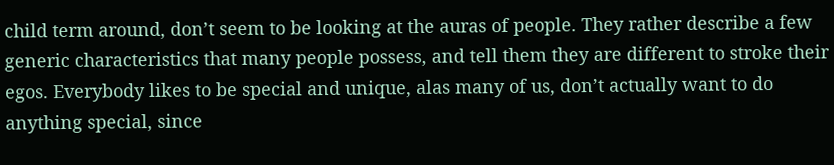child term around, don’t seem to be looking at the auras of people. They rather describe a few generic characteristics that many people possess, and tell them they are different to stroke their egos. Everybody likes to be special and unique, alas many of us, don’t actually want to do anything special, since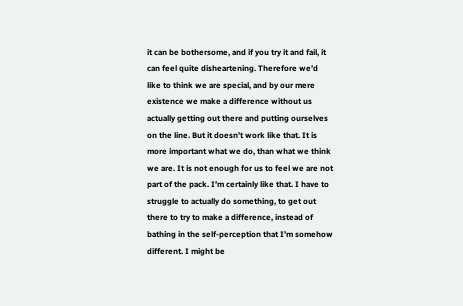it can be bothersome, and if you try it and fail, it can feel quite disheartening. Therefore we’d like to think we are special, and by our mere existence we make a difference without us actually getting out there and putting ourselves on the line. But it doesn’t work like that. It is more important what we do, than what we think we are. It is not enough for us to feel we are not part of the pack. I’m certainly like that. I have to struggle to actually do something, to get out there to try to make a difference, instead of bathing in the self-perception that I’m somehow different. I might be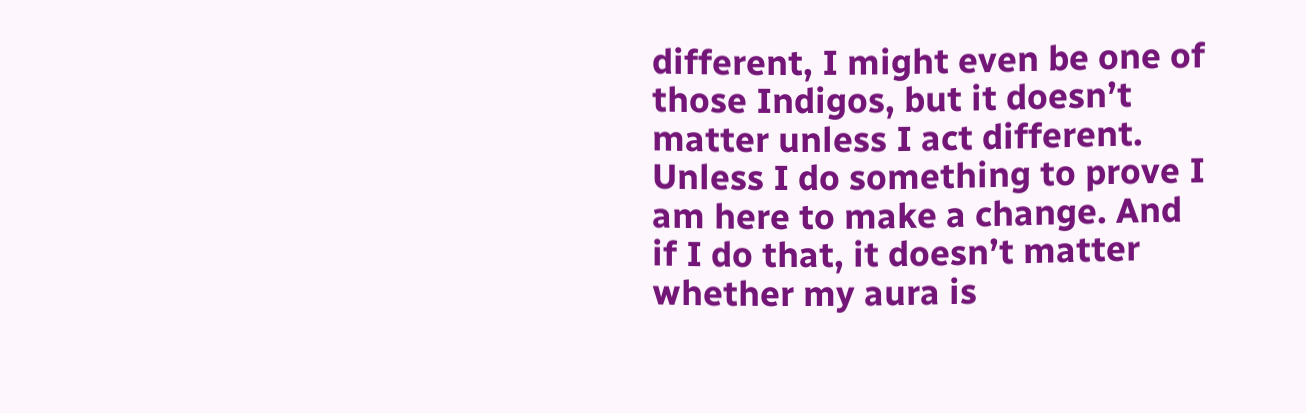different, I might even be one of those Indigos, but it doesn’t matter unless I act different. Unless I do something to prove I am here to make a change. And if I do that, it doesn’t matter whether my aura is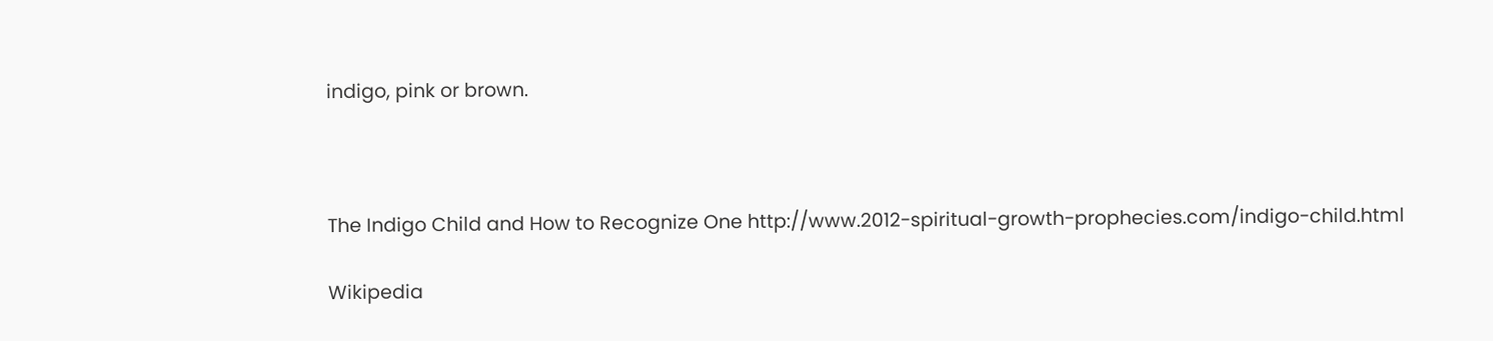indigo, pink or brown.



The Indigo Child and How to Recognize One http://www.2012-spiritual-growth-prophecies.com/indigo-child.html

Wikipedia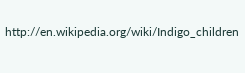http://en.wikipedia.org/wiki/Indigo_children